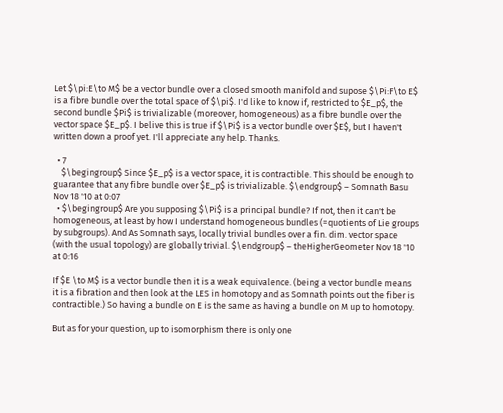Let $\pi:E\to M$ be a vector bundle over a closed smooth manifold and supose $\Pi:F\to E$ is a fibre bundle over the total space of $\pi$. I'd like to know if, restricted to $E_p$, the second bundle $Pi$ is trivializable (moreover, homogeneous) as a fibre bundle over the vector space $E_p$. I belive this is true if $\Pi$ is a vector bundle over $E$, but I haven't written down a proof yet. I'll appreciate any help. Thanks.

  • 7
    $\begingroup$ Since $E_p$ is a vector space, it is contractible. This should be enough to guarantee that any fibre bundle over $E_p$ is trivializable. $\endgroup$ – Somnath Basu Nov 18 '10 at 0:07
  • $\begingroup$ Are you supposing $\Pi$ is a principal bundle? If not, then it can't be homogeneous, at least by how I understand homogeneous bundles (=quotients of Lie groups by subgroups). And As Somnath says, locally trivial bundles over a fin. dim. vector space (with the usual topology) are globally trivial. $\endgroup$ – theHigherGeometer Nov 18 '10 at 0:16

If $E \to M$ is a vector bundle then it is a weak equivalence. (being a vector bundle means it is a fibration and then look at the LES in homotopy and as Somnath points out the fiber is contractible.) So having a bundle on E is the same as having a bundle on M up to homotopy.

But as for your question, up to isomorphism there is only one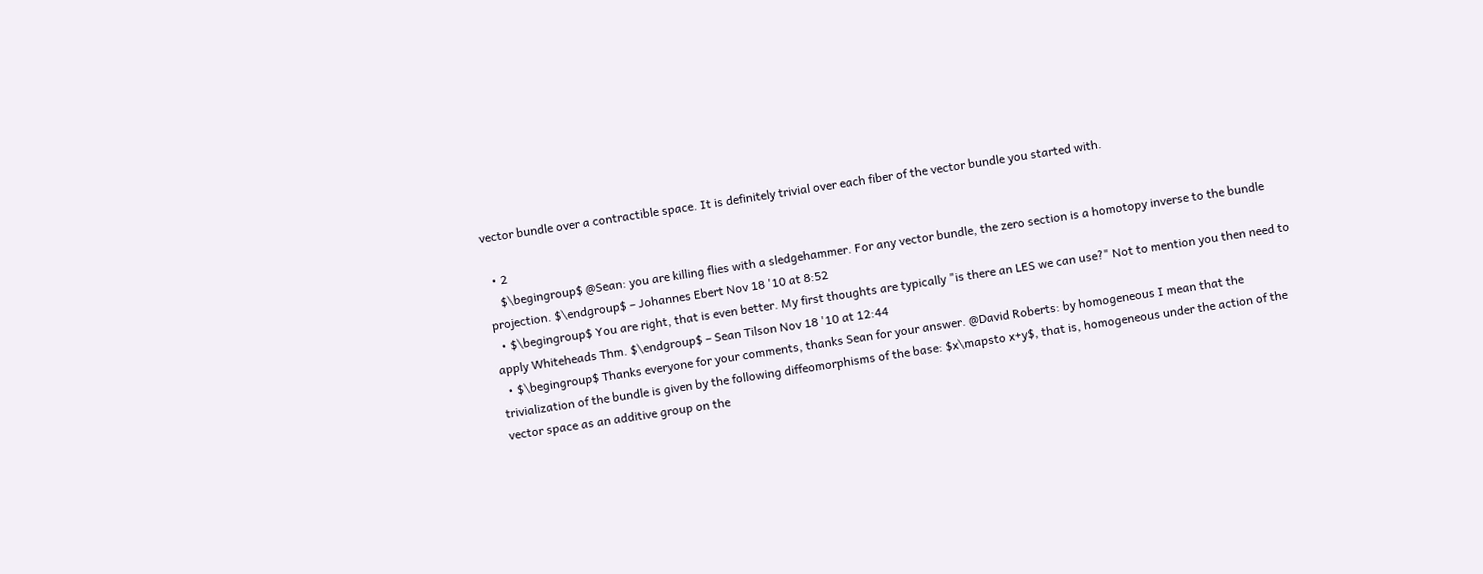vector bundle over a contractible space. It is definitely trivial over each fiber of the vector bundle you started with.

  • 2
    $\begingroup$ @Sean: you are killing flies with a sledgehammer. For any vector bundle, the zero section is a homotopy inverse to the bundle projection. $\endgroup$ – Johannes Ebert Nov 18 '10 at 8:52
  • $\begingroup$ You are right, that is even better. My first thoughts are typically "is there an LES we can use?" Not to mention you then need to apply Whiteheads Thm. $\endgroup$ – Sean Tilson Nov 18 '10 at 12:44
  • $\begingroup$ Thanks everyone for your comments, thanks Sean for your answer. @David Roberts: by homogeneous I mean that the trivialization of the bundle is given by the following diffeomorphisms of the base: $x\mapsto x+y$, that is, homogeneous under the action of the vector space as an additive group on the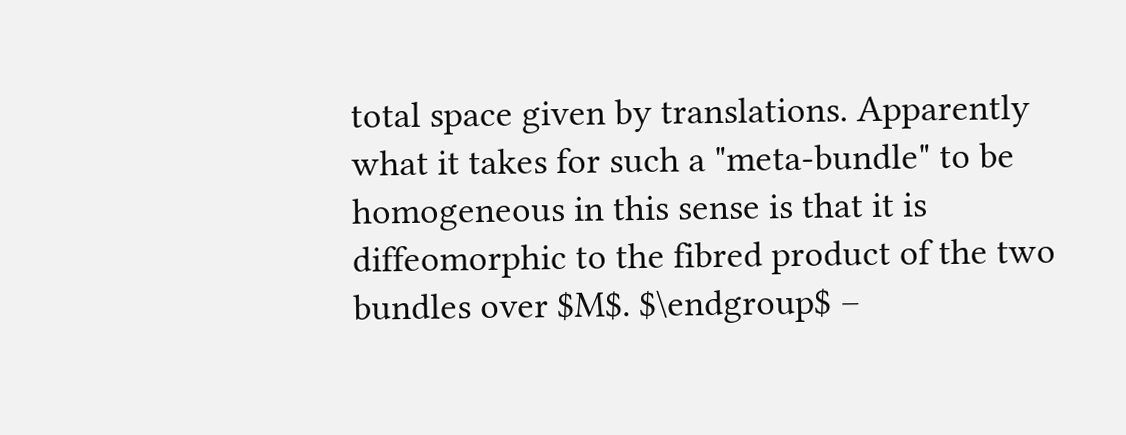total space given by translations. Apparently what it takes for such a "meta-bundle" to be homogeneous in this sense is that it is diffeomorphic to the fibred product of the two bundles over $M$. $\endgroup$ –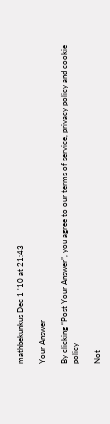mathbekunkus Dec 1 '10 at 21:43

Your Answer

By clicking “Post Your Answer”, you agree to our terms of service, privacy policy and cookie policy

Not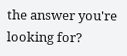the answer you're looking for?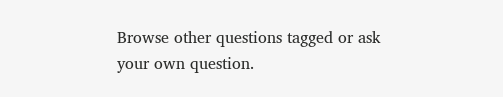Browse other questions tagged or ask your own question.